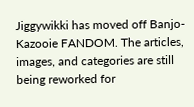Jiggywikki has moved off Banjo-Kazooie FANDOM. The articles, images, and categories are still being reworked for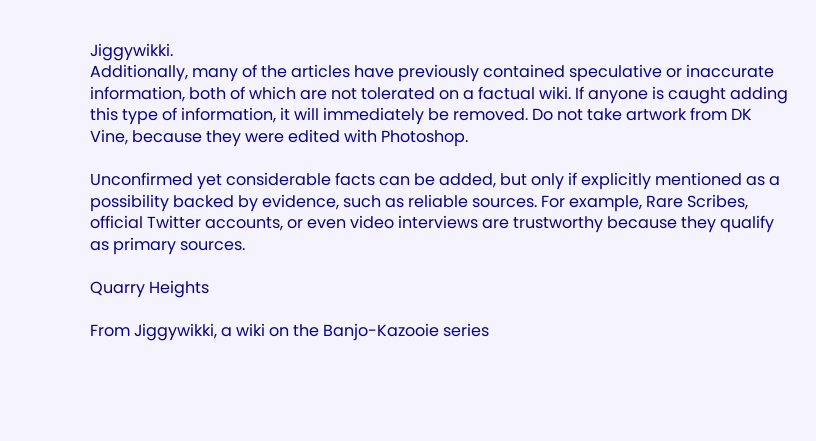Jiggywikki.
Additionally, many of the articles have previously contained speculative or inaccurate information, both of which are not tolerated on a factual wiki. If anyone is caught adding this type of information, it will immediately be removed. Do not take artwork from DK Vine, because they were edited with Photoshop.

Unconfirmed yet considerable facts can be added, but only if explicitly mentioned as a possibility backed by evidence, such as reliable sources. For example, Rare Scribes, official Twitter accounts, or even video interviews are trustworthy because they qualify as primary sources.

Quarry Heights

From Jiggywikki, a wiki on the Banjo-Kazooie series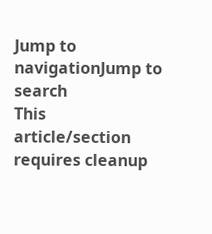Jump to navigationJump to search
This article/section requires cleanup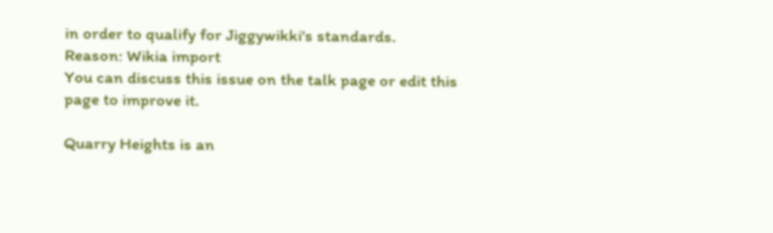in order to qualify for Jiggywikki's standards.
Reason: Wikia import
You can discuss this issue on the talk page or edit this page to improve it.

Quarry Heights is an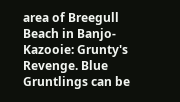area of Breegull Beach in Banjo-Kazooie: Grunty's Revenge. Blue Gruntlings can be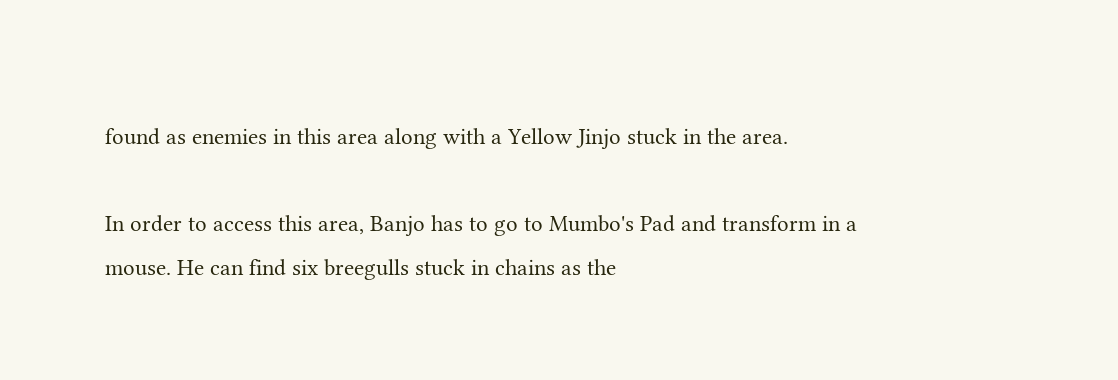found as enemies in this area along with a Yellow Jinjo stuck in the area.

In order to access this area, Banjo has to go to Mumbo's Pad and transform in a mouse. He can find six breegulls stuck in chains as the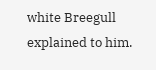white Breegull explained to him.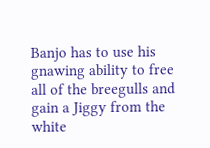Banjo has to use his gnawing ability to free all of the breegulls and gain a Jiggy from the white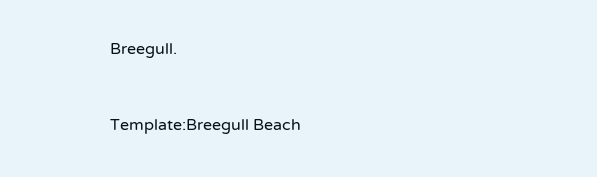Breegull.


Template:Breegull Beach